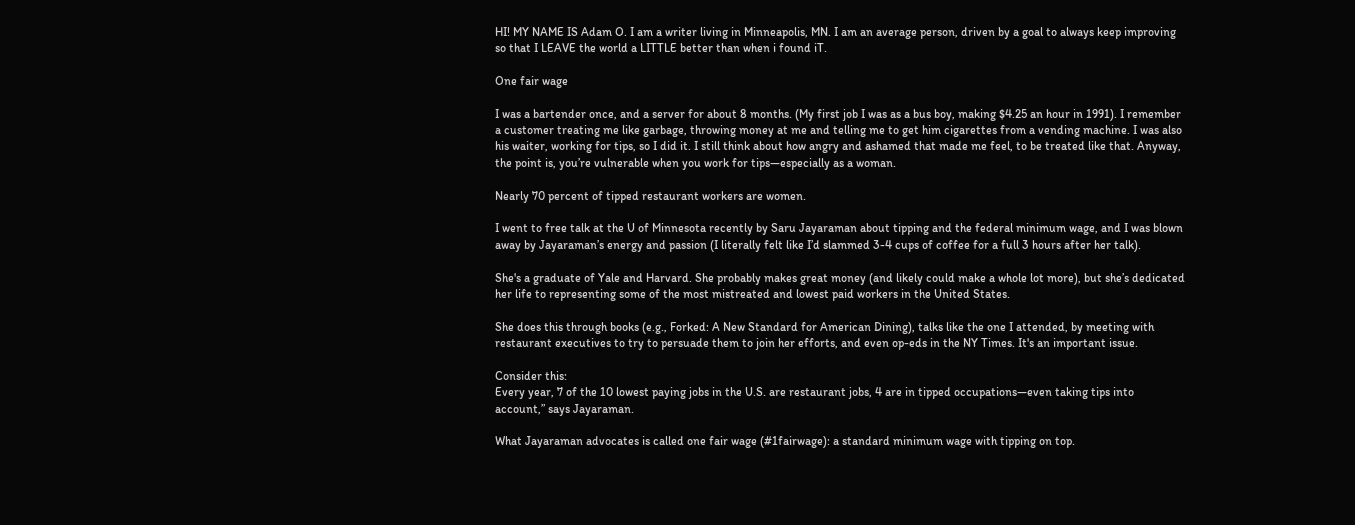HI! MY NAME IS Adam O. I am a writer living in Minneapolis, MN. I am an average person, driven by a goal to always keep improving so that I LEAVE the world a LITTLE better than when i found iT.

One fair wage

I was a bartender once, and a server for about 8 months. (My first job I was as a bus boy, making $4.25 an hour in 1991). I remember a customer treating me like garbage, throwing money at me and telling me to get him cigarettes from a vending machine. I was also his waiter, working for tips, so I did it. I still think about how angry and ashamed that made me feel, to be treated like that. Anyway, the point is, you’re vulnerable when you work for tips—especially as a woman.

Nearly 70 percent of tipped restaurant workers are women.

I went to free talk at the U of Minnesota recently by Saru Jayaraman about tipping and the federal minimum wage, and I was blown away by Jayaraman’s energy and passion (I literally felt like I’d slammed 3-4 cups of coffee for a full 3 hours after her talk).

She's a graduate of Yale and Harvard. She probably makes great money (and likely could make a whole lot more), but she’s dedicated her life to representing some of the most mistreated and lowest paid workers in the United States.

She does this through books (e.g., Forked: A New Standard for American Dining), talks like the one I attended, by meeting with restaurant executives to try to persuade them to join her efforts, and even op-eds in the NY Times. It's an important issue.

Consider this:
Every year, 7 of the 10 lowest paying jobs in the U.S. are restaurant jobs, 4 are in tipped occupations—even taking tips into account,” says Jayaraman.

What Jayaraman advocates is called one fair wage (#1fairwage): a standard minimum wage with tipping on top.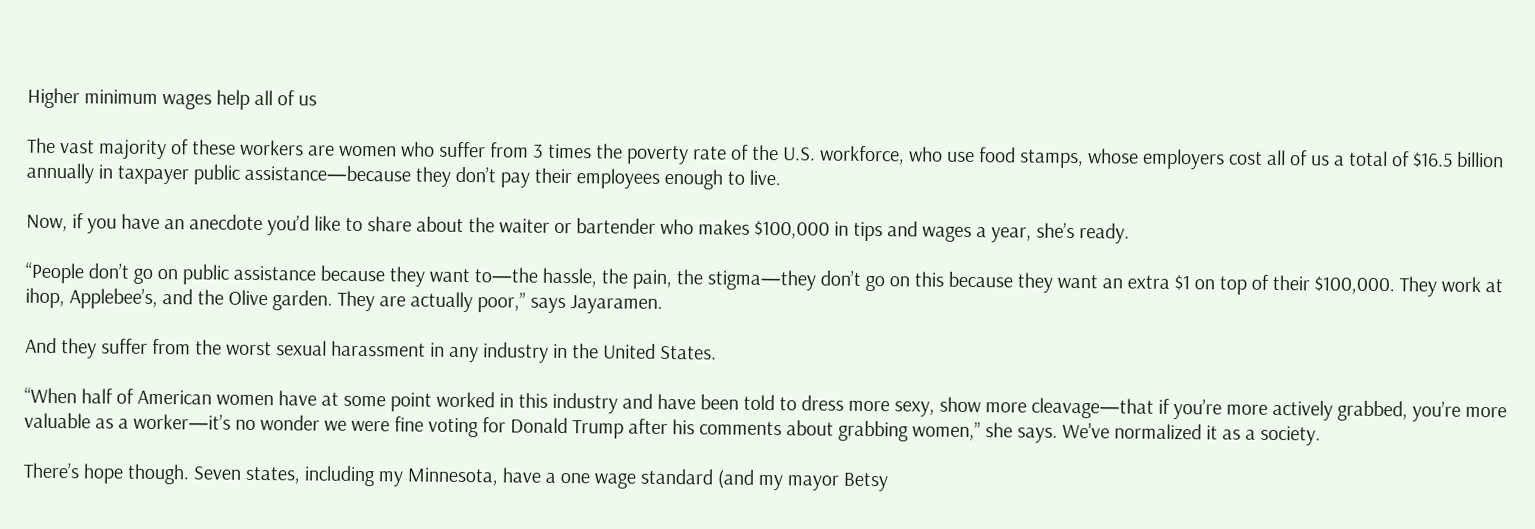Higher minimum wages help all of us

The vast majority of these workers are women who suffer from 3 times the poverty rate of the U.S. workforce, who use food stamps, whose employers cost all of us a total of $16.5 billion annually in taxpayer public assistance—because they don’t pay their employees enough to live.

Now, if you have an anecdote you’d like to share about the waiter or bartender who makes $100,000 in tips and wages a year, she’s ready.

“People don’t go on public assistance because they want to—the hassle, the pain, the stigma—they don’t go on this because they want an extra $1 on top of their $100,000. They work at ihop, Applebee’s, and the Olive garden. They are actually poor,” says Jayaramen.

And they suffer from the worst sexual harassment in any industry in the United States.

“When half of American women have at some point worked in this industry and have been told to dress more sexy, show more cleavage—that if you’re more actively grabbed, you’re more valuable as a worker—it’s no wonder we were fine voting for Donald Trump after his comments about grabbing women,” she says. We've normalized it as a society.

There’s hope though. Seven states, including my Minnesota, have a one wage standard (and my mayor Betsy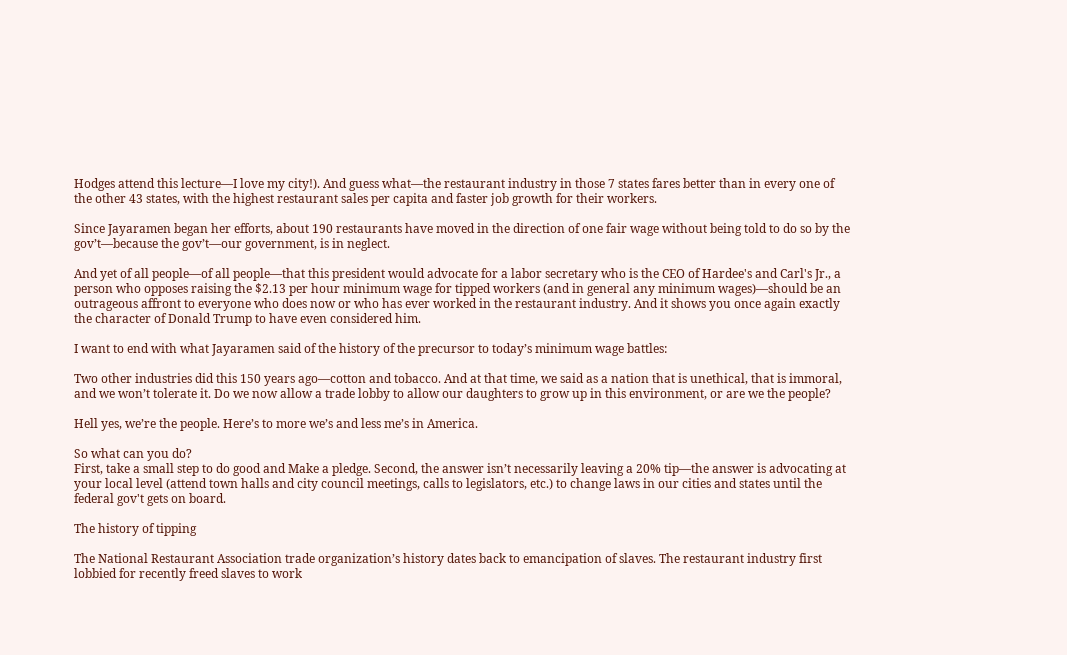Hodges attend this lecture—I love my city!). And guess what—the restaurant industry in those 7 states fares better than in every one of the other 43 states, with the highest restaurant sales per capita and faster job growth for their workers.

Since Jayaramen began her efforts, about 190 restaurants have moved in the direction of one fair wage without being told to do so by the gov’t—because the gov’t—our government, is in neglect.

And yet of all people—of all people—that this president would advocate for a labor secretary who is the CEO of Hardee's and Carl's Jr., a person who opposes raising the $2.13 per hour minimum wage for tipped workers (and in general any minimum wages)—should be an outrageous affront to everyone who does now or who has ever worked in the restaurant industry. And it shows you once again exactly the character of Donald Trump to have even considered him.

I want to end with what Jayaramen said of the history of the precursor to today’s minimum wage battles:

Two other industries did this 150 years ago—cotton and tobacco. And at that time, we said as a nation that is unethical, that is immoral, and we won’t tolerate it. Do we now allow a trade lobby to allow our daughters to grow up in this environment, or are we the people?

Hell yes, we’re the people. Here’s to more we’s and less me’s in America.

So what can you do?
First, take a small step to do good and Make a pledge. Second, the answer isn’t necessarily leaving a 20% tip—the answer is advocating at your local level (attend town halls and city council meetings, calls to legislators, etc.) to change laws in our cities and states until the federal gov't gets on board.

The history of tipping

The National Restaurant Association trade organization’s history dates back to emancipation of slaves. The restaurant industry first lobbied for recently freed slaves to work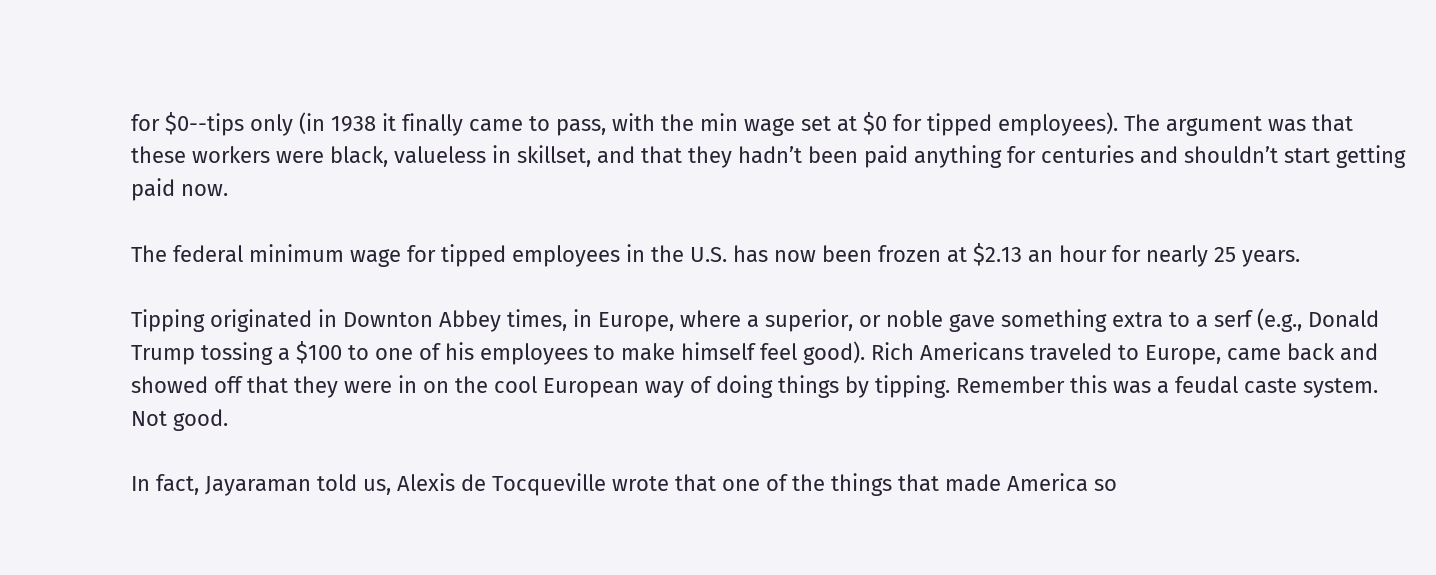for $0--tips only (in 1938 it finally came to pass, with the min wage set at $0 for tipped employees). The argument was that these workers were black, valueless in skillset, and that they hadn’t been paid anything for centuries and shouldn’t start getting paid now.

The federal minimum wage for tipped employees in the U.S. has now been frozen at $2.13 an hour for nearly 25 years.

Tipping originated in Downton Abbey times, in Europe, where a superior, or noble gave something extra to a serf (e.g., Donald Trump tossing a $100 to one of his employees to make himself feel good). Rich Americans traveled to Europe, came back and showed off that they were in on the cool European way of doing things by tipping. Remember this was a feudal caste system. Not good.

In fact, Jayaraman told us, Alexis de Tocqueville wrote that one of the things that made America so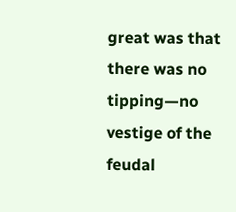great was that there was no tipping—no vestige of the feudal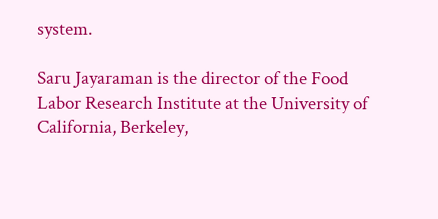system.

Saru Jayaraman is the director of the Food Labor Research Institute at the University of California, Berkeley,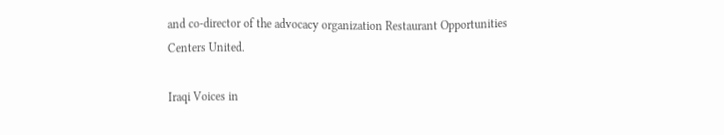and co-director of the advocacy organization Restaurant Opportunities Centers United.

Iraqi Voices in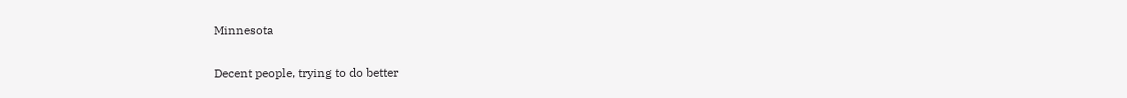Minnesota

Decent people, trying to do better